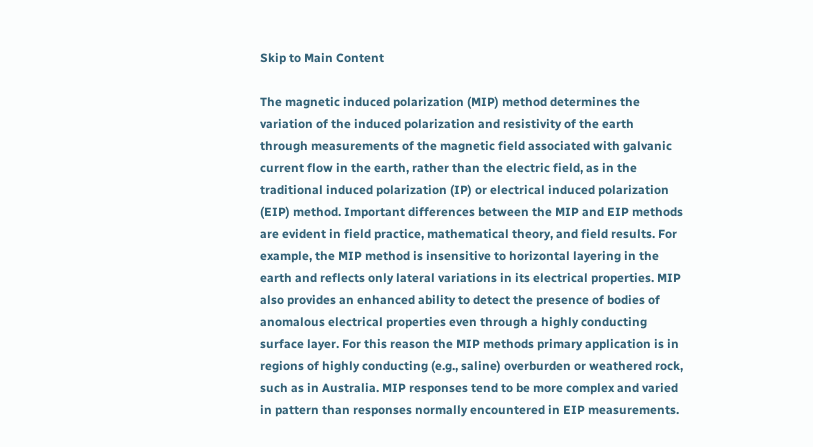Skip to Main Content

The magnetic induced polarization (MIP) method determines the variation of the induced polarization and resistivity of the earth through measurements of the magnetic field associated with galvanic current flow in the earth, rather than the electric field, as in the traditional induced polarization (IP) or electrical induced polarization (EIP) method. Important differences between the MIP and EIP methods are evident in field practice, mathematical theory, and field results. For example, the MIP method is insensitive to horizontal layering in the earth and reflects only lateral variations in its electrical properties. MIP also provides an enhanced ability to detect the presence of bodies of anomalous electrical properties even through a highly conducting surface layer. For this reason the MIP methods primary application is in regions of highly conducting (e.g., saline) overburden or weathered rock, such as in Australia. MIP responses tend to be more complex and varied in pattern than responses normally encountered in EIP measurements.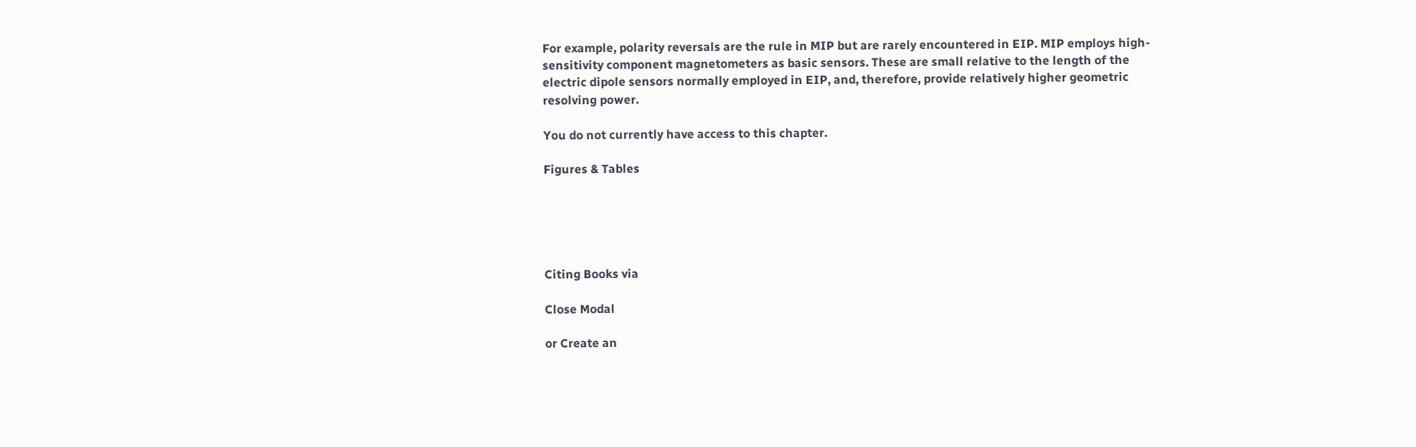For example, polarity reversals are the rule in MIP but are rarely encountered in EIP. MIP employs high-sensitivity component magnetometers as basic sensors. These are small relative to the length of the electric dipole sensors normally employed in EIP, and, therefore, provide relatively higher geometric resolving power.

You do not currently have access to this chapter.

Figures & Tables





Citing Books via

Close Modal

or Create an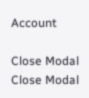Account

Close Modal
Close Modal